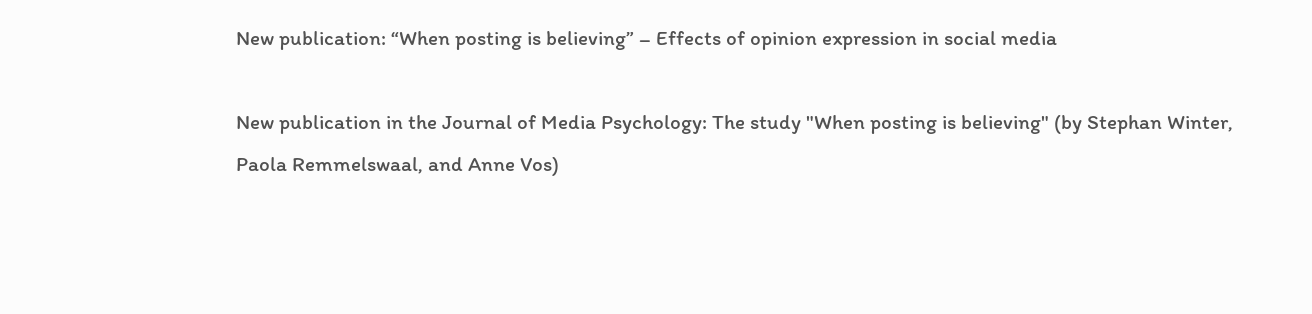New publication: “When posting is believing” – Effects of opinion expression in social media

New publication in the Journal of Media Psychology: The study "When posting is believing" (by Stephan Winter, Paola Remmelswaal, and Anne Vos)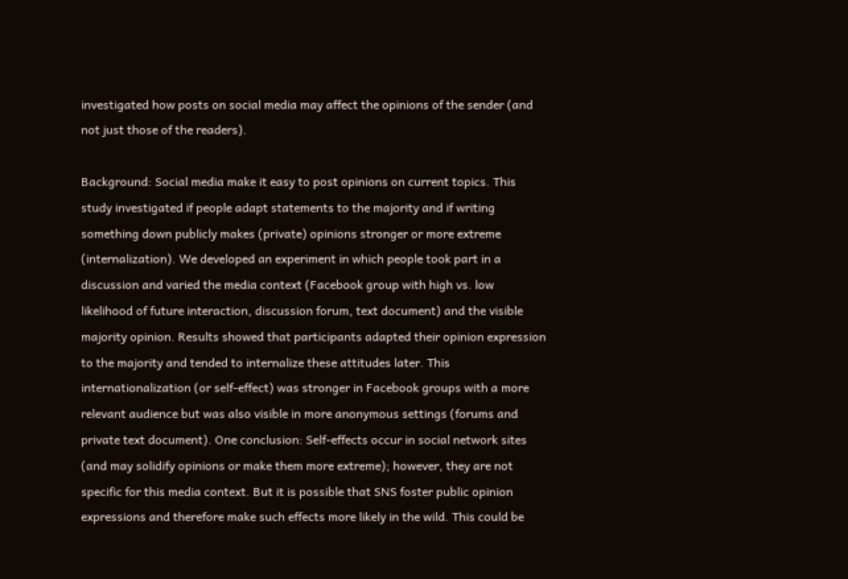investigated how posts on social media may affect the opinions of the sender (and not just those of the readers).

Background: Social media make it easy to post opinions on current topics. This study investigated if people adapt statements to the majority and if writing something down publicly makes (private) opinions stronger or more extreme (internalization). We developed an experiment in which people took part in a discussion and varied the media context (Facebook group with high vs. low likelihood of future interaction, discussion forum, text document) and the visible majority opinion. Results showed that participants adapted their opinion expression to the majority and tended to internalize these attitudes later. This internationalization (or self-effect) was stronger in Facebook groups with a more relevant audience but was also visible in more anonymous settings (forums and private text document). One conclusion: Self-effects occur in social network sites (and may solidify opinions or make them more extreme); however, they are not specific for this media context. But it is possible that SNS foster public opinion expressions and therefore make such effects more likely in the wild. This could be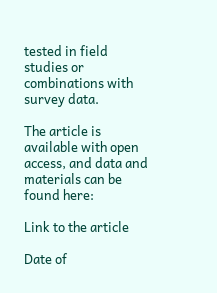tested in field studies or combinations with survey data.

The article is available with open access, and data and materials can be found here:

Link to the article

Date of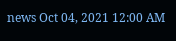news Oct 04, 2021 12:00 AM